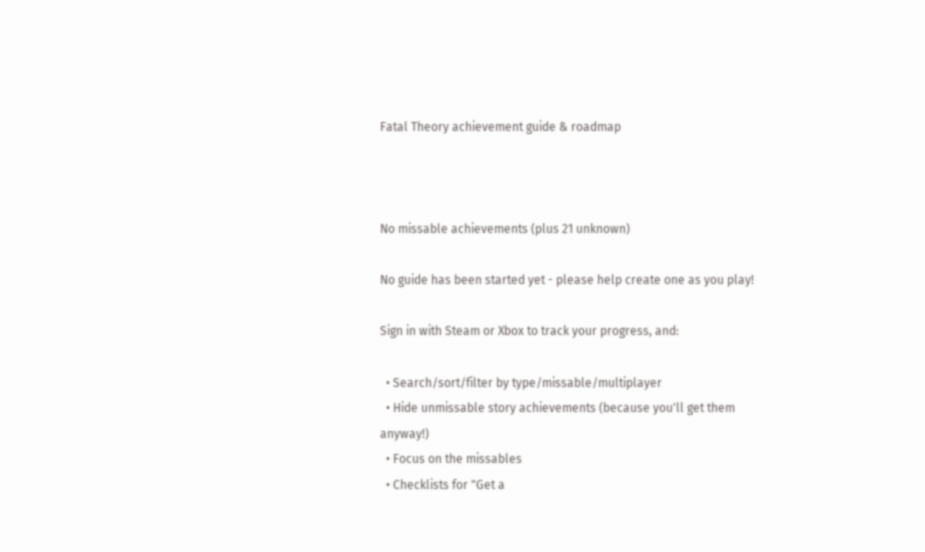Fatal Theory achievement guide & roadmap



No missable achievements (plus 21 unknown)

No guide has been started yet - please help create one as you play!

Sign in with Steam or Xbox to track your progress, and:

  • Search/sort/filter by type/missable/multiplayer
  • Hide unmissable story achievements (because you'll get them anyway!)
  • Focus on the missables
  • Checklists for "Get a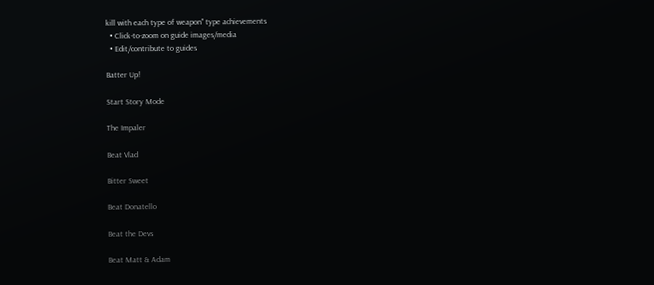kill with each type of weapon" type achievements
  • Click-to-zoom on guide images/media
  • Edit/contribute to guides

Batter Up!

Start Story Mode

The Impaler

Beat Vlad

Bitter Sweet

Beat Donatello

Beat the Devs

Beat Matt & Adam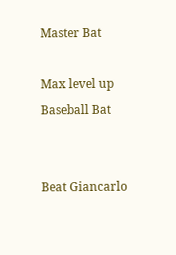Master Bat

Max level up Baseball Bat


Beat Giancarlo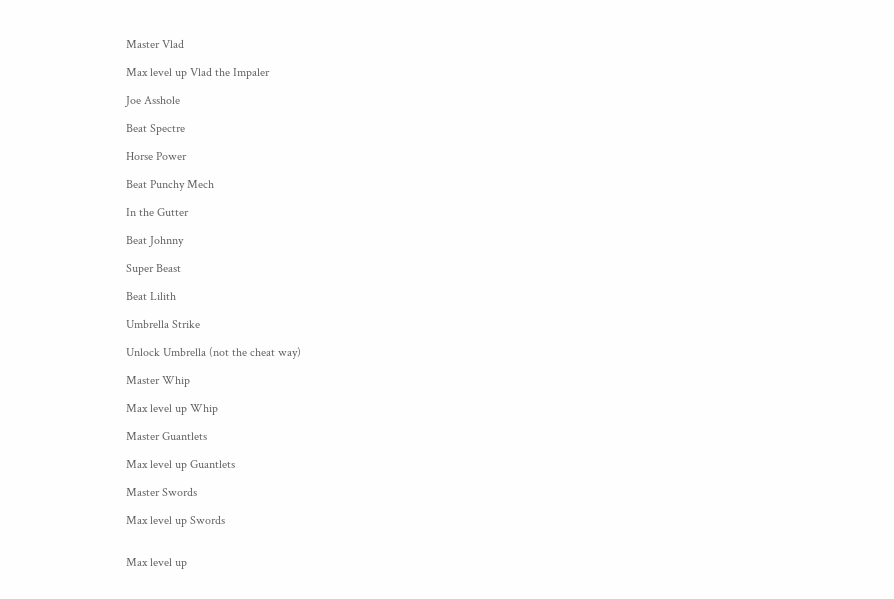Master Vlad

Max level up Vlad the Impaler

Joe Asshole

Beat Spectre

Horse Power

Beat Punchy Mech

In the Gutter

Beat Johnny

Super Beast

Beat Lilith

Umbrella Strike

Unlock Umbrella (not the cheat way)

Master Whip

Max level up Whip

Master Guantlets

Max level up Guantlets

Master Swords

Max level up Swords


Max level up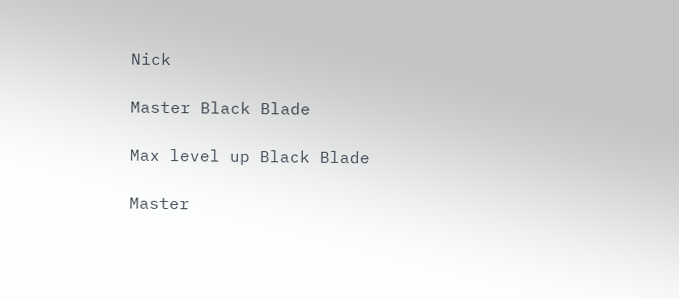Nick

Master Black Blade

Max level up Black Blade

Master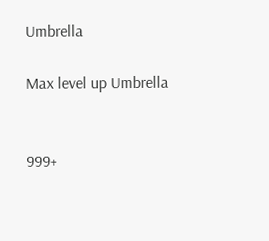Umbrella

Max level up Umbrella


999+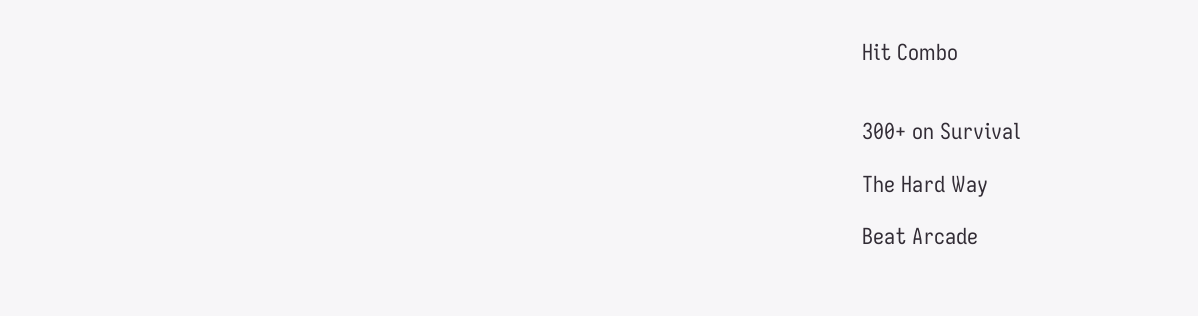Hit Combo


300+ on Survival

The Hard Way

Beat Arcade